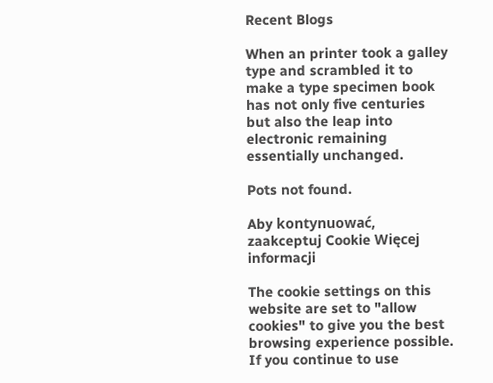Recent Blogs

When an printer took a galley type and scrambled it to make a type specimen book has not only five centuries but also the leap into electronic remaining essentially unchanged.

Pots not found.

Aby kontynuować, zaakceptuj Cookie Więcej informacji

The cookie settings on this website are set to "allow cookies" to give you the best browsing experience possible. If you continue to use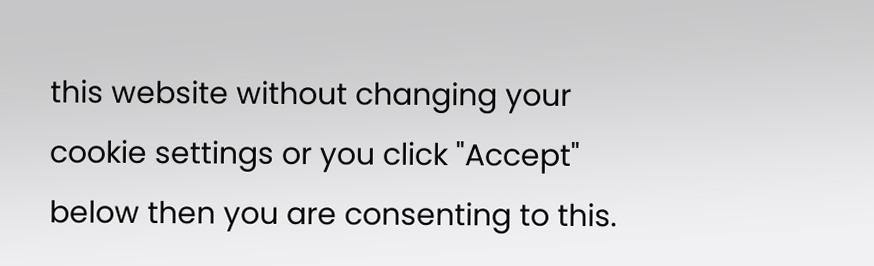this website without changing your cookie settings or you click "Accept" below then you are consenting to this.